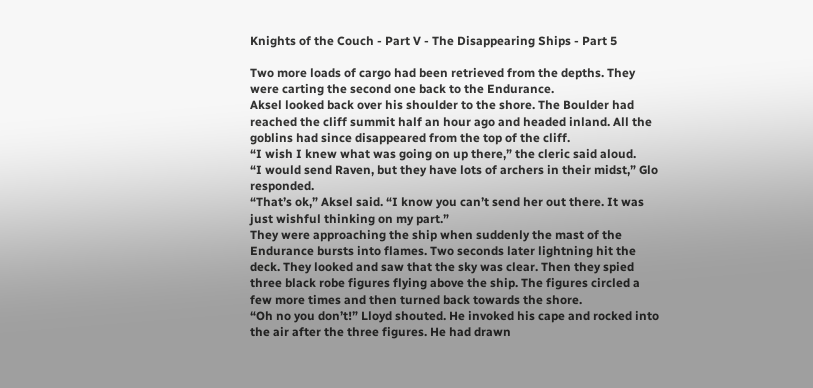Knights of the Couch - Part V - The Disappearing Ships - Part 5

Two more loads of cargo had been retrieved from the depths. They were carting the second one back to the Endurance.
Aksel looked back over his shoulder to the shore. The Boulder had reached the cliff summit half an hour ago and headed inland. All the goblins had since disappeared from the top of the cliff.
“I wish I knew what was going on up there,” the cleric said aloud.
“I would send Raven, but they have lots of archers in their midst,” Glo responded.
“That’s ok,” Aksel said. “I know you can’t send her out there. It was just wishful thinking on my part.”
They were approaching the ship when suddenly the mast of the Endurance bursts into flames. Two seconds later lightning hit the deck. They looked and saw that the sky was clear. Then they spied three black robe figures flying above the ship. The figures circled a few more times and then turned back towards the shore.
“Oh no you don’t!” Lloyd shouted. He invoked his cape and rocked into the air after the three figures. He had drawn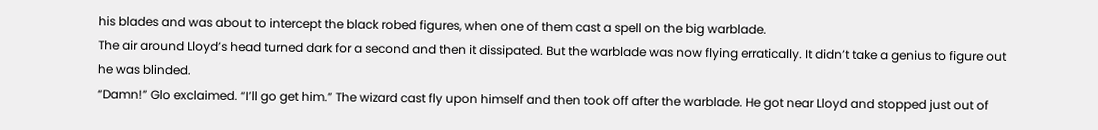his blades and was about to intercept the black robed figures, when one of them cast a spell on the big warblade.
The air around Lloyd’s head turned dark for a second and then it dissipated. But the warblade was now flying erratically. It didn’t take a genius to figure out he was blinded.
“Damn!” Glo exclaimed. “I’ll go get him.” The wizard cast fly upon himself and then took off after the warblade. He got near Lloyd and stopped just out of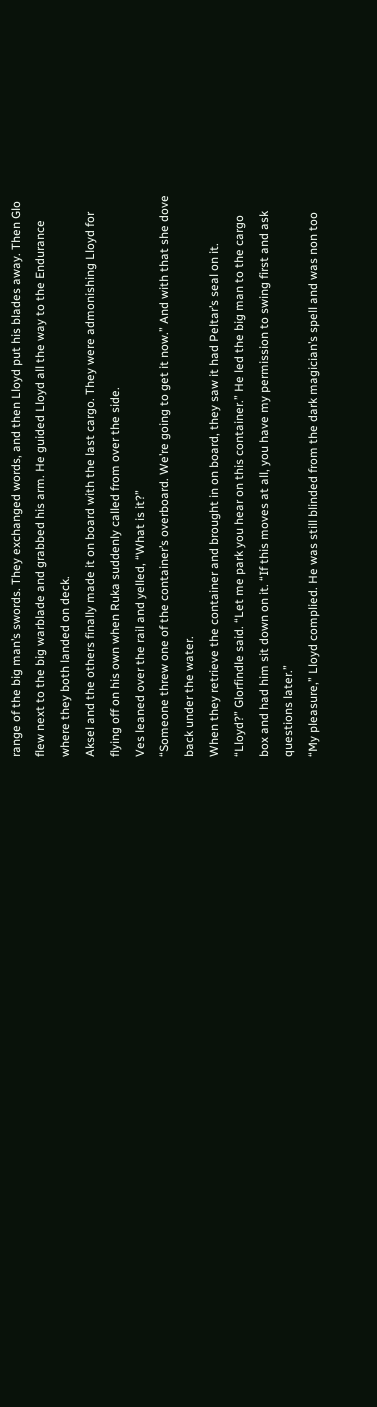range of the big man’s swords. They exchanged words, and then Lloyd put his blades away. Then Glo flew next to the big warblade and grabbed his arm. He guided Lloyd all the way to the Endurance where they both landed on deck.
Aksel and the others finally made it on board with the last cargo. They were admonishing Lloyd for flying off on his own when Ruka suddenly called from over the side.
Ves leaned over the rail and yelled, “What is it?”
“Someone threw one of the container’s overboard. We’re going to get it now.” And with that she dove back under the water.
When they retrieve the container and brought in on board, they saw it had Peltar’s seal on it.
“Lloyd?” Glorfindle said. “Let me park you hear on this container.” He led the big man to the cargo box and had him sit down on it. “If this moves at all, you have my permission to swing first and ask questions later.”
“My pleasure,” Lloyd complied. He was still blinded from the dark magician’s spell and was non too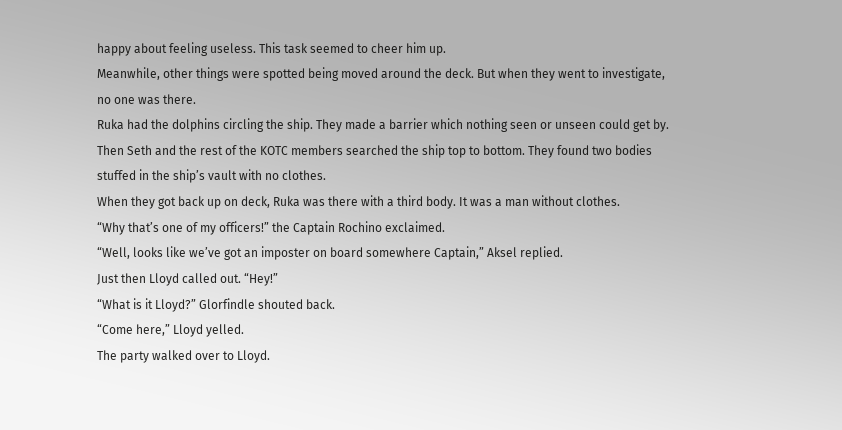happy about feeling useless. This task seemed to cheer him up.
Meanwhile, other things were spotted being moved around the deck. But when they went to investigate, no one was there.
Ruka had the dolphins circling the ship. They made a barrier which nothing seen or unseen could get by. Then Seth and the rest of the KOTC members searched the ship top to bottom. They found two bodies stuffed in the ship’s vault with no clothes.
When they got back up on deck, Ruka was there with a third body. It was a man without clothes.
“Why that’s one of my officers!” the Captain Rochino exclaimed.
“Well, looks like we’ve got an imposter on board somewhere Captain,” Aksel replied.
Just then Lloyd called out. “Hey!”
“What is it Lloyd?” Glorfindle shouted back.
“Come here,” Lloyd yelled.
The party walked over to Lloyd.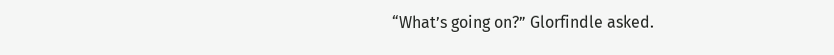“What’s going on?” Glorfindle asked.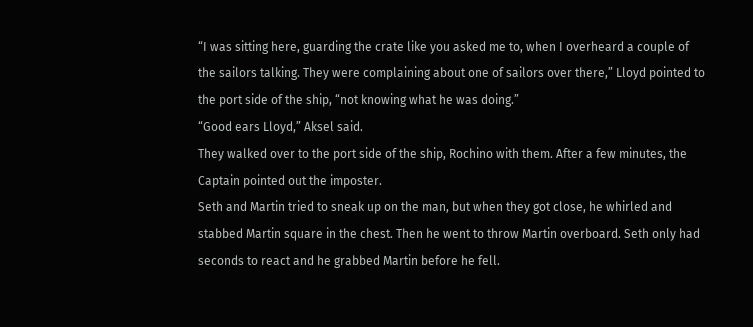“I was sitting here, guarding the crate like you asked me to, when I overheard a couple of the sailors talking. They were complaining about one of sailors over there,” Lloyd pointed to the port side of the ship, “not knowing what he was doing.”
“Good ears Lloyd,” Aksel said.
They walked over to the port side of the ship, Rochino with them. After a few minutes, the Captain pointed out the imposter.
Seth and Martin tried to sneak up on the man, but when they got close, he whirled and stabbed Martin square in the chest. Then he went to throw Martin overboard. Seth only had seconds to react and he grabbed Martin before he fell.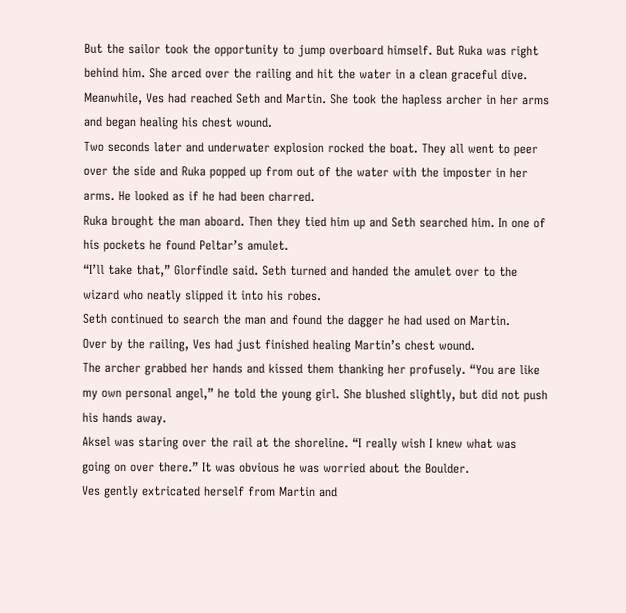But the sailor took the opportunity to jump overboard himself. But Ruka was right behind him. She arced over the railing and hit the water in a clean graceful dive.
Meanwhile, Ves had reached Seth and Martin. She took the hapless archer in her arms and began healing his chest wound.
Two seconds later and underwater explosion rocked the boat. They all went to peer over the side and Ruka popped up from out of the water with the imposter in her arms. He looked as if he had been charred.
Ruka brought the man aboard. Then they tied him up and Seth searched him. In one of his pockets he found Peltar’s amulet.
“I’ll take that,” Glorfindle said. Seth turned and handed the amulet over to the wizard who neatly slipped it into his robes.
Seth continued to search the man and found the dagger he had used on Martin.
Over by the railing, Ves had just finished healing Martin’s chest wound.
The archer grabbed her hands and kissed them thanking her profusely. “You are like my own personal angel,” he told the young girl. She blushed slightly, but did not push his hands away.
Aksel was staring over the rail at the shoreline. “I really wish I knew what was going on over there.” It was obvious he was worried about the Boulder.
Ves gently extricated herself from Martin and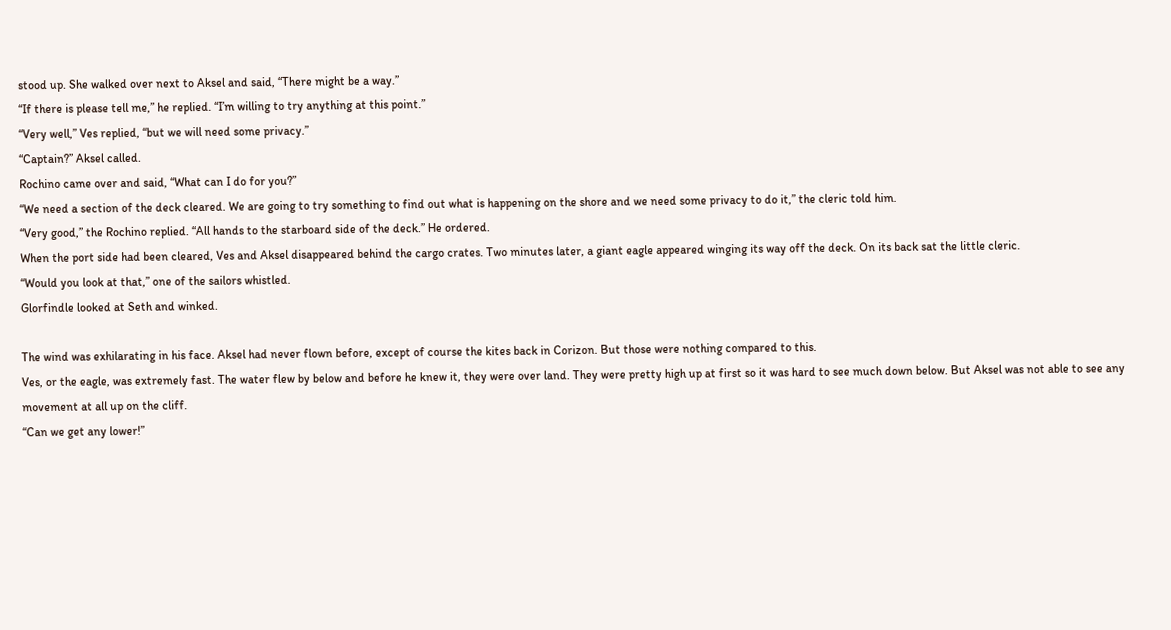stood up. She walked over next to Aksel and said, “There might be a way.”
“If there is please tell me,” he replied. “I’m willing to try anything at this point.”
“Very well,” Ves replied, “but we will need some privacy.”
“Captain?” Aksel called.
Rochino came over and said, “What can I do for you?”
“We need a section of the deck cleared. We are going to try something to find out what is happening on the shore and we need some privacy to do it,” the cleric told him.
“Very good,” the Rochino replied. “All hands to the starboard side of the deck.” He ordered.
When the port side had been cleared, Ves and Aksel disappeared behind the cargo crates. Two minutes later, a giant eagle appeared winging its way off the deck. On its back sat the little cleric.
“Would you look at that,” one of the sailors whistled.
Glorfindle looked at Seth and winked.

The wind was exhilarating in his face. Aksel had never flown before, except of course the kites back in Corizon. But those were nothing compared to this.
Ves, or the eagle, was extremely fast. The water flew by below and before he knew it, they were over land. They were pretty high up at first so it was hard to see much down below. But Aksel was not able to see any movement at all up on the cliff.
“Can we get any lower!”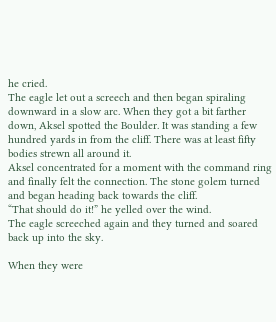he cried.
The eagle let out a screech and then began spiraling downward in a slow arc. When they got a bit farther down, Aksel spotted the Boulder. It was standing a few hundred yards in from the cliff. There was at least fifty bodies strewn all around it.
Aksel concentrated for a moment with the command ring and finally felt the connection. The stone golem turned and began heading back towards the cliff.
“That should do it!” he yelled over the wind.
The eagle screeched again and they turned and soared back up into the sky.

When they were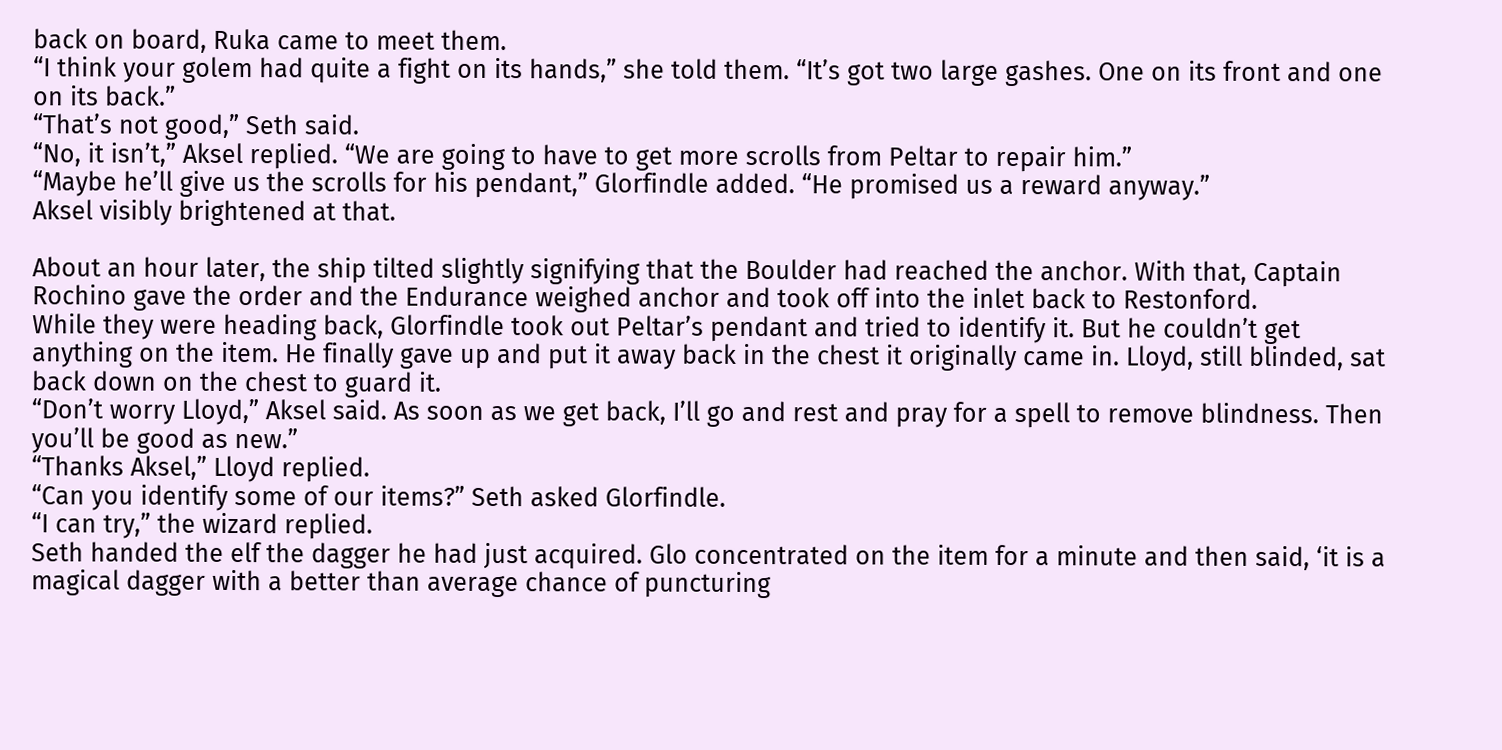back on board, Ruka came to meet them.
“I think your golem had quite a fight on its hands,” she told them. “It’s got two large gashes. One on its front and one on its back.”
“That’s not good,” Seth said.
“No, it isn’t,” Aksel replied. “We are going to have to get more scrolls from Peltar to repair him.”
“Maybe he’ll give us the scrolls for his pendant,” Glorfindle added. “He promised us a reward anyway.”
Aksel visibly brightened at that.

About an hour later, the ship tilted slightly signifying that the Boulder had reached the anchor. With that, Captain Rochino gave the order and the Endurance weighed anchor and took off into the inlet back to Restonford.
While they were heading back, Glorfindle took out Peltar’s pendant and tried to identify it. But he couldn’t get anything on the item. He finally gave up and put it away back in the chest it originally came in. Lloyd, still blinded, sat back down on the chest to guard it.
“Don’t worry Lloyd,” Aksel said. As soon as we get back, I’ll go and rest and pray for a spell to remove blindness. Then you’ll be good as new.”
“Thanks Aksel,” Lloyd replied.
“Can you identify some of our items?” Seth asked Glorfindle.
“I can try,” the wizard replied.
Seth handed the elf the dagger he had just acquired. Glo concentrated on the item for a minute and then said, ‘it is a magical dagger with a better than average chance of puncturing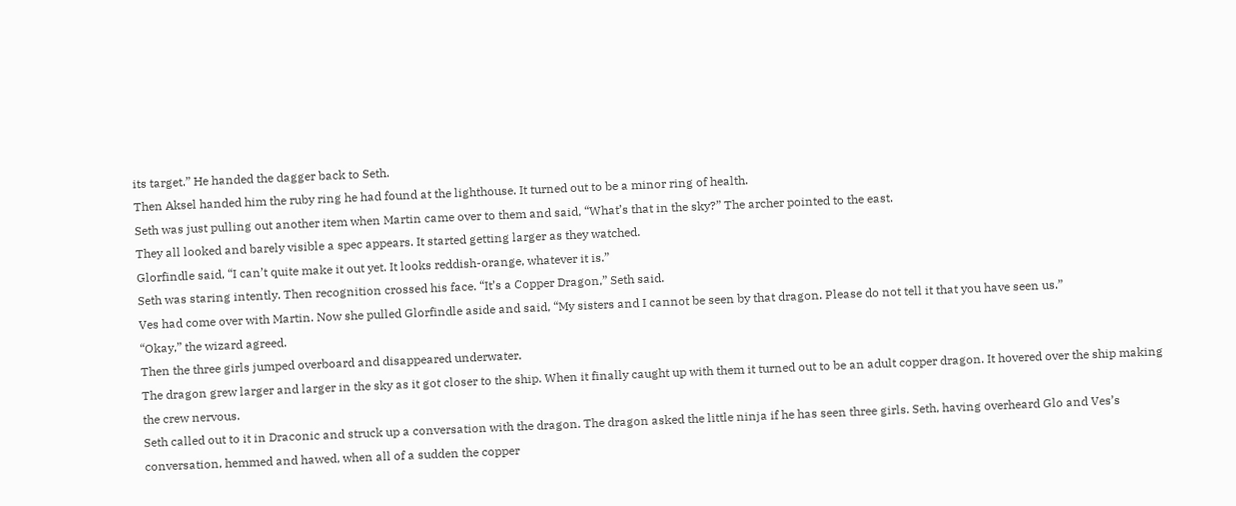its target.” He handed the dagger back to Seth.
Then Aksel handed him the ruby ring he had found at the lighthouse. It turned out to be a minor ring of health.
Seth was just pulling out another item when Martin came over to them and said, “What’s that in the sky?” The archer pointed to the east.
They all looked and barely visible a spec appears. It started getting larger as they watched.
Glorfindle said, “I can’t quite make it out yet. It looks reddish-orange, whatever it is.”
Seth was staring intently. Then recognition crossed his face. “It’s a Copper Dragon,” Seth said.
Ves had come over with Martin. Now she pulled Glorfindle aside and said, “My sisters and I cannot be seen by that dragon. Please do not tell it that you have seen us.”
“Okay,” the wizard agreed.
Then the three girls jumped overboard and disappeared underwater.
The dragon grew larger and larger in the sky as it got closer to the ship. When it finally caught up with them it turned out to be an adult copper dragon. It hovered over the ship making the crew nervous.
Seth called out to it in Draconic and struck up a conversation with the dragon. The dragon asked the little ninja if he has seen three girls. Seth, having overheard Glo and Ves’s conversation, hemmed and hawed, when all of a sudden the copper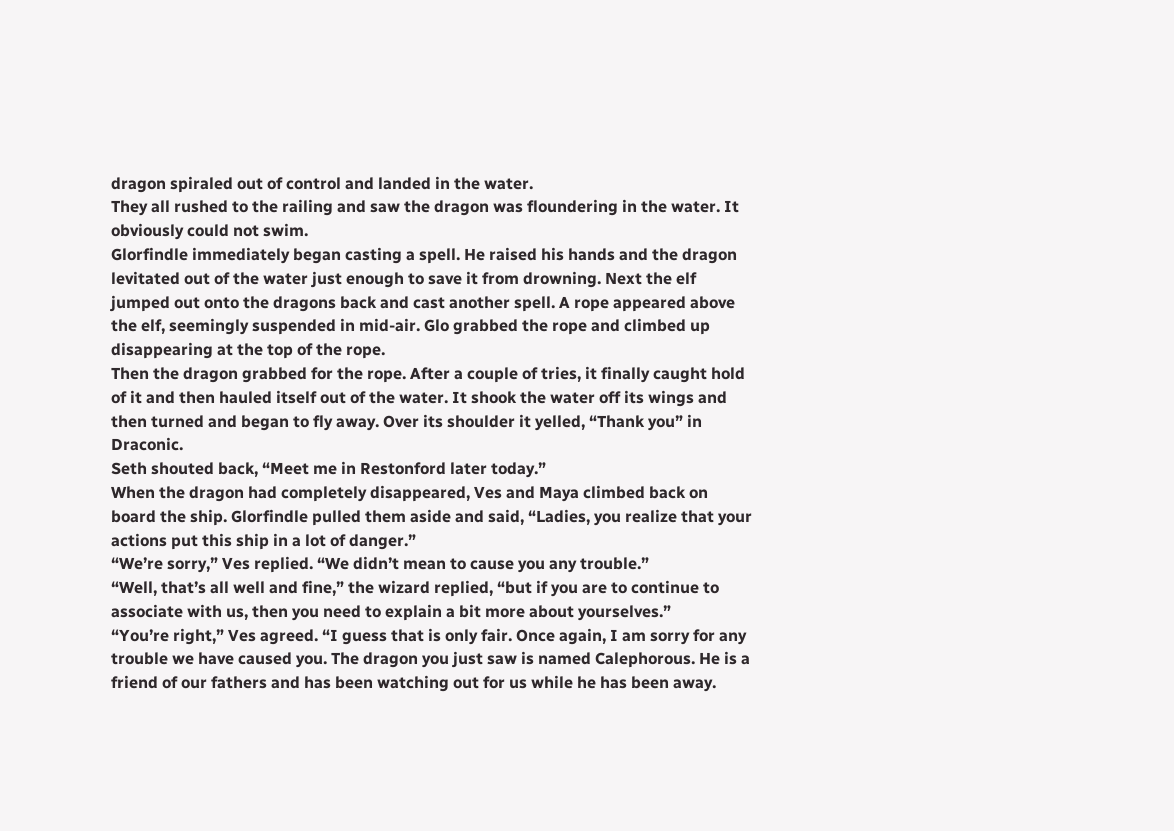dragon spiraled out of control and landed in the water.
They all rushed to the railing and saw the dragon was floundering in the water. It obviously could not swim.
Glorfindle immediately began casting a spell. He raised his hands and the dragon levitated out of the water just enough to save it from drowning. Next the elf jumped out onto the dragons back and cast another spell. A rope appeared above the elf, seemingly suspended in mid-air. Glo grabbed the rope and climbed up disappearing at the top of the rope.
Then the dragon grabbed for the rope. After a couple of tries, it finally caught hold of it and then hauled itself out of the water. It shook the water off its wings and then turned and began to fly away. Over its shoulder it yelled, “Thank you” in Draconic.
Seth shouted back, “Meet me in Restonford later today.”
When the dragon had completely disappeared, Ves and Maya climbed back on board the ship. Glorfindle pulled them aside and said, “Ladies, you realize that your actions put this ship in a lot of danger.”
“We’re sorry,” Ves replied. “We didn’t mean to cause you any trouble.”
“Well, that’s all well and fine,” the wizard replied, “but if you are to continue to associate with us, then you need to explain a bit more about yourselves.”
“You’re right,” Ves agreed. “I guess that is only fair. Once again, I am sorry for any trouble we have caused you. The dragon you just saw is named Calephorous. He is a friend of our fathers and has been watching out for us while he has been away.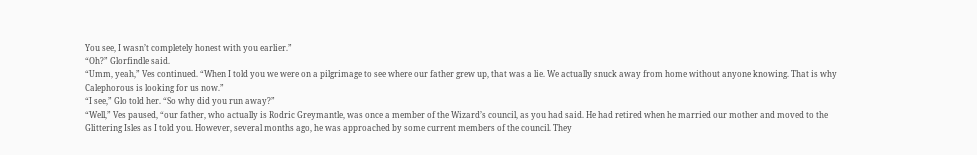You see, I wasn’t completely honest with you earlier.”
“Oh?” Glorfindle said.
“Umm, yeah,” Ves continued. “When I told you we were on a pilgrimage to see where our father grew up, that was a lie. We actually snuck away from home without anyone knowing. That is why Calephorous is looking for us now.”
“I see,” Glo told her. “So why did you run away?”
“Well,” Ves paused, “our father, who actually is Rodric Greymantle, was once a member of the Wizard’s council, as you had said. He had retired when he married our mother and moved to the Glittering Isles as I told you. However, several months ago, he was approached by some current members of the council. They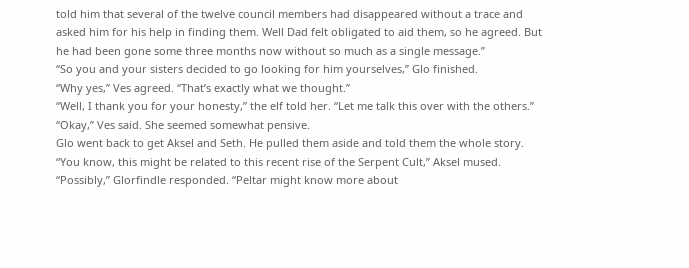told him that several of the twelve council members had disappeared without a trace and asked him for his help in finding them. Well Dad felt obligated to aid them, so he agreed. But he had been gone some three months now without so much as a single message.”
“So you and your sisters decided to go looking for him yourselves,” Glo finished.
“Why yes,” Ves agreed. “That’s exactly what we thought.”
“Well, I thank you for your honesty,” the elf told her. “Let me talk this over with the others.”
“Okay,” Ves said. She seemed somewhat pensive.
Glo went back to get Aksel and Seth. He pulled them aside and told them the whole story.
“You know, this might be related to this recent rise of the Serpent Cult,” Aksel mused.
“Possibly,” Glorfindle responded. “Peltar might know more about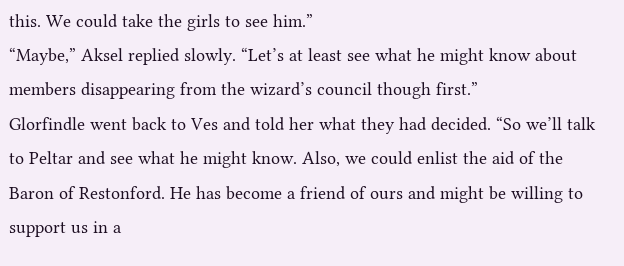this. We could take the girls to see him.”
“Maybe,” Aksel replied slowly. “Let’s at least see what he might know about members disappearing from the wizard’s council though first.”
Glorfindle went back to Ves and told her what they had decided. “So we’ll talk to Peltar and see what he might know. Also, we could enlist the aid of the Baron of Restonford. He has become a friend of ours and might be willing to support us in a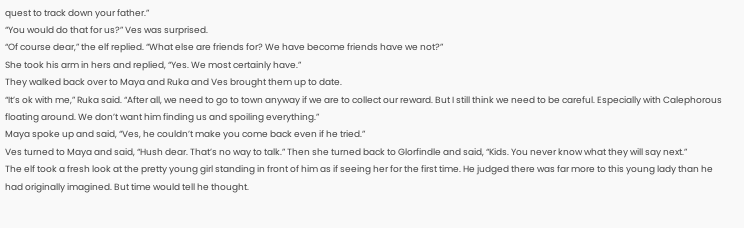quest to track down your father.”
“You would do that for us?” Ves was surprised.
“Of course dear,” the elf replied. “What else are friends for? We have become friends have we not?”
She took his arm in hers and replied, “Yes. We most certainly have.”
They walked back over to Maya and Ruka and Ves brought them up to date.
“It’s ok with me,” Ruka said. “After all, we need to go to town anyway if we are to collect our reward. But I still think we need to be careful. Especially with Calephorous floating around. We don’t want him finding us and spoiling everything.”
Maya spoke up and said, “Ves, he couldn’t make you come back even if he tried.”
Ves turned to Maya and said, “Hush dear. That’s no way to talk.” Then she turned back to Glorfindle and said, “Kids. You never know what they will say next.”
The elf took a fresh look at the pretty young girl standing in front of him as if seeing her for the first time. He judged there was far more to this young lady than he had originally imagined. But time would tell he thought.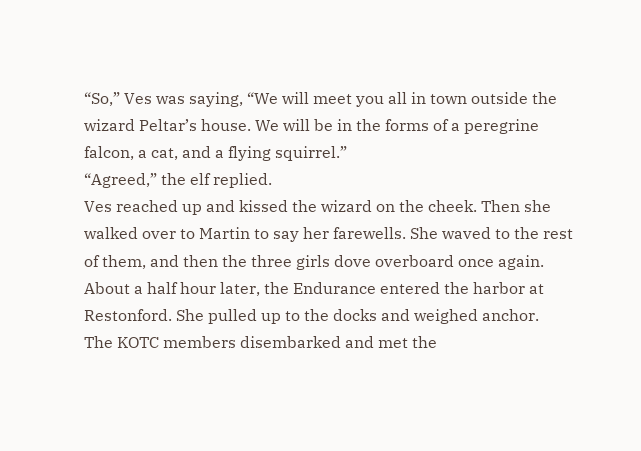“So,” Ves was saying, “We will meet you all in town outside the wizard Peltar’s house. We will be in the forms of a peregrine falcon, a cat, and a flying squirrel.”
“Agreed,” the elf replied.
Ves reached up and kissed the wizard on the cheek. Then she walked over to Martin to say her farewells. She waved to the rest of them, and then the three girls dove overboard once again.
About a half hour later, the Endurance entered the harbor at Restonford. She pulled up to the docks and weighed anchor.
The KOTC members disembarked and met the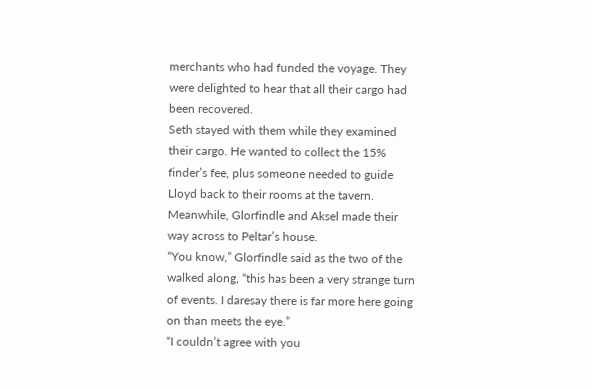merchants who had funded the voyage. They were delighted to hear that all their cargo had been recovered.
Seth stayed with them while they examined their cargo. He wanted to collect the 15% finder’s fee, plus someone needed to guide Lloyd back to their rooms at the tavern.
Meanwhile, Glorfindle and Aksel made their way across to Peltar’s house.
“You know,” Glorfindle said as the two of the walked along, “this has been a very strange turn of events. I daresay there is far more here going on than meets the eye.”
“I couldn’t agree with you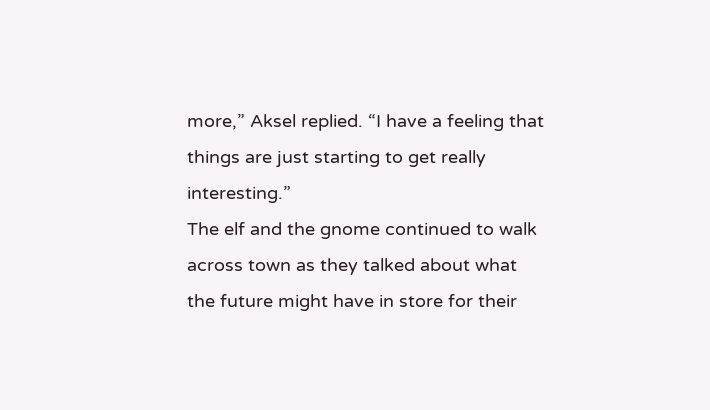more,” Aksel replied. “I have a feeling that things are just starting to get really interesting.”
The elf and the gnome continued to walk across town as they talked about what the future might have in store for their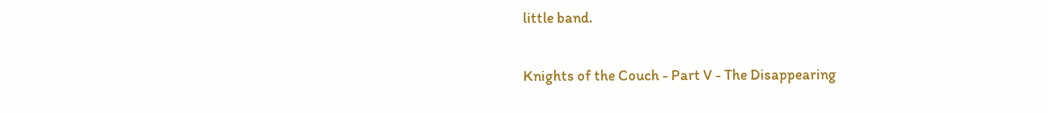little band.

Knights of the Couch - Part V - The Disappearing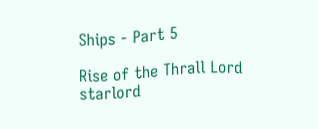Ships - Part 5

Rise of the Thrall Lord starlord